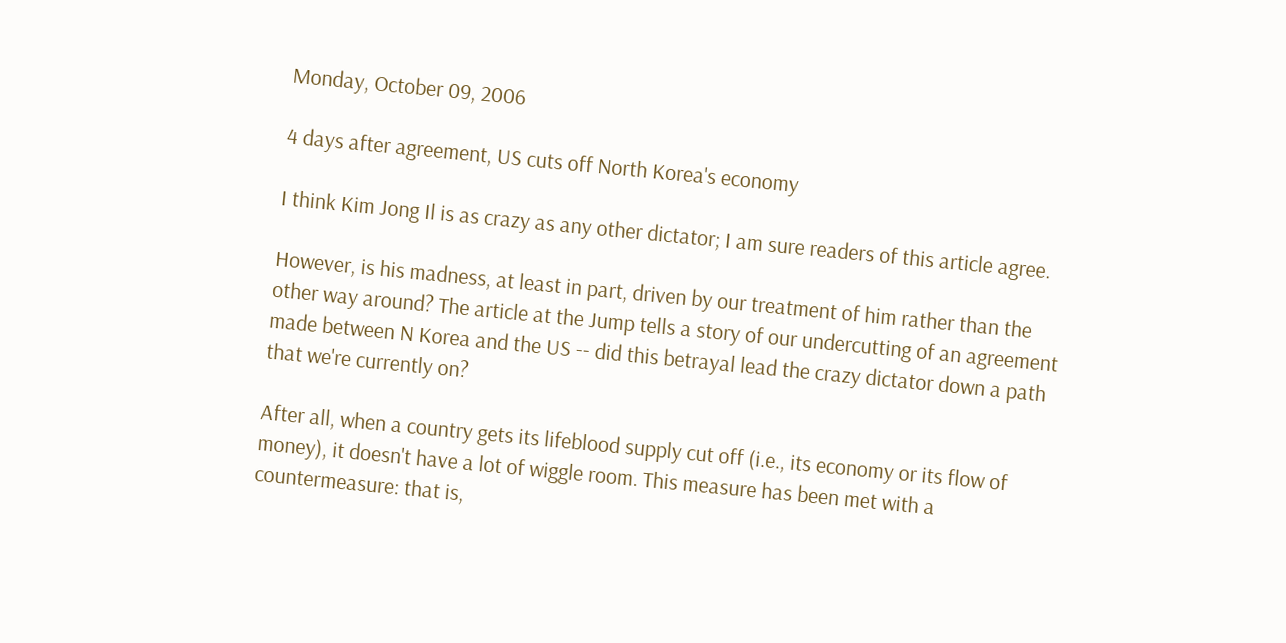Monday, October 09, 2006

4 days after agreement, US cuts off North Korea's economy

I think Kim Jong Il is as crazy as any other dictator; I am sure readers of this article agree.

However, is his madness, at least in part, driven by our treatment of him rather than the other way around? The article at the Jump tells a story of our undercutting of an agreement made between N Korea and the US -- did this betrayal lead the crazy dictator down a path that we're currently on?

After all, when a country gets its lifeblood supply cut off (i.e., its economy or its flow of money), it doesn't have a lot of wiggle room. This measure has been met with a countermeasure: that is,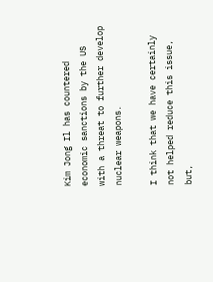Kim Jong Il has countered economic sanctions by the US with a threat to further develop nuclear weapons.

I think that we have certainly not helped reduce this issue, but,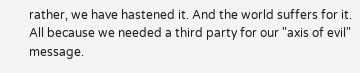rather, we have hastened it. And the world suffers for it. All because we needed a third party for our "axis of evil" message.